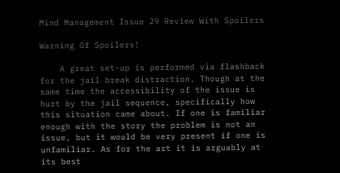Mind Management Issue 29 Review With Spoilers

Warning Of Spoilers!

    A great set-up is performed via flashback for the jail break distraction. Though at the same time the accessibility of the issue is hurt by the jail sequence, specifically how this situation came about. If one is familiar enough with the story the problem is not an issue, but it would be very present if one is unfamiliar. As for the art it is arguably at its best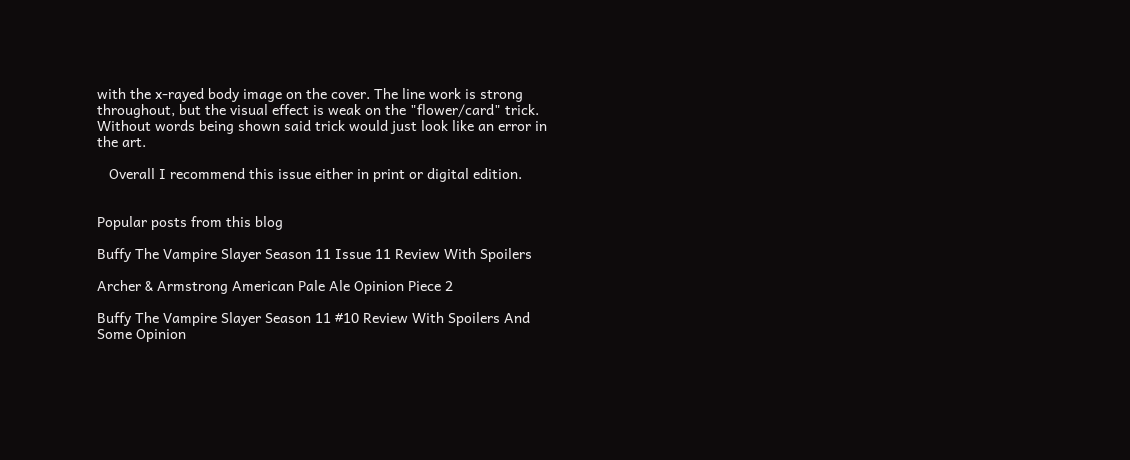with the x-rayed body image on the cover. The line work is strong throughout, but the visual effect is weak on the "flower/card" trick. Without words being shown said trick would just look like an error in the art.

   Overall I recommend this issue either in print or digital edition.


Popular posts from this blog

Buffy The Vampire Slayer Season 11 Issue 11 Review With Spoilers

Archer & Armstrong American Pale Ale Opinion Piece 2

Buffy The Vampire Slayer Season 11 #10 Review With Spoilers And Some Opinion